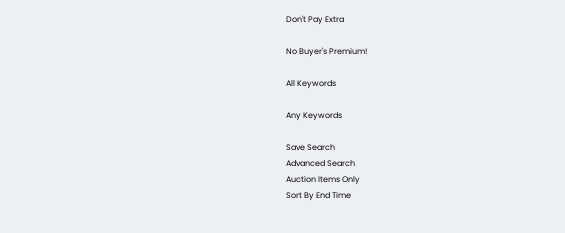Don't Pay Extra

No Buyer's Premium!

All Keywords

Any Keywords

Save Search
Advanced Search
Auction Items Only
Sort By End Time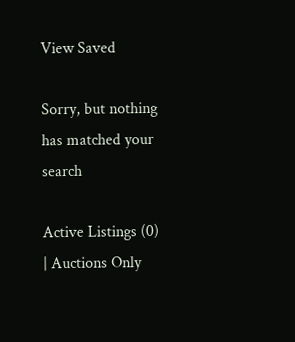View Saved

Sorry, but nothing has matched your search

Active Listings (0) | Auctions Only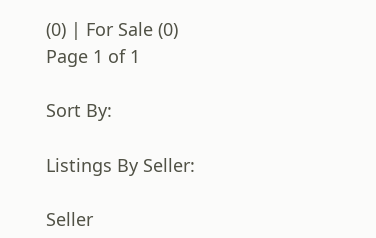(0) | For Sale (0)
Page 1 of 1

Sort By:

Listings By Seller:

Seller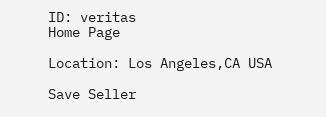ID: veritas
Home Page

Location: Los Angeles,CA USA

Save Seller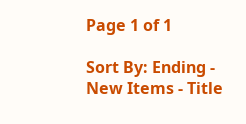Page 1 of 1

Sort By: Ending - New Items - Title